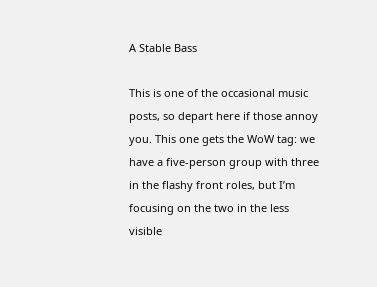A Stable Bass

This is one of the occasional music posts, so depart here if those annoy you. This one gets the WoW tag: we have a five-person group with three in the flashy front roles, but I’m focusing on the two in the less visible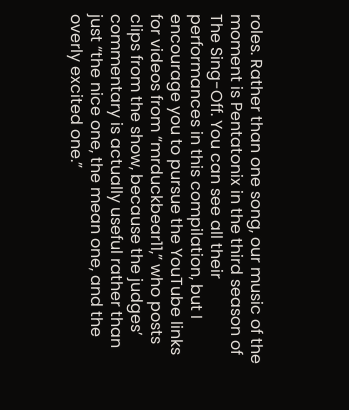roles. Rather than one song, our music of the moment is Pentatonix in the third season of The Sing-Off. You can see all their performances in this compilation, but I encourage you to pursue the YouTube links for videos from “mrduckbear11,” who posts clips from the show, because the judges’ commentary is actually useful rather than just “the nice one, the mean one, and the overly excited one.”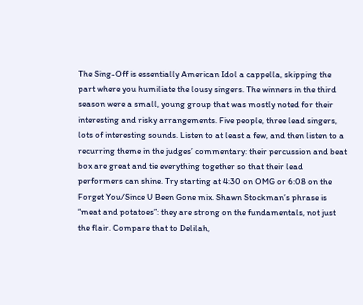The Sing-Off is essentially American Idol a cappella, skipping the part where you humiliate the lousy singers. The winners in the third season were a small, young group that was mostly noted for their interesting and risky arrangements. Five people, three lead singers, lots of interesting sounds. Listen to at least a few, and then listen to a recurring theme in the judges’ commentary: their percussion and beat box are great and tie everything together so that their lead performers can shine. Try starting at 4:30 on OMG or 6:08 on the Forget You/Since U Been Gone mix. Shawn Stockman’s phrase is “meat and potatoes”: they are strong on the fundamentals, not just the flair. Compare that to Delilah,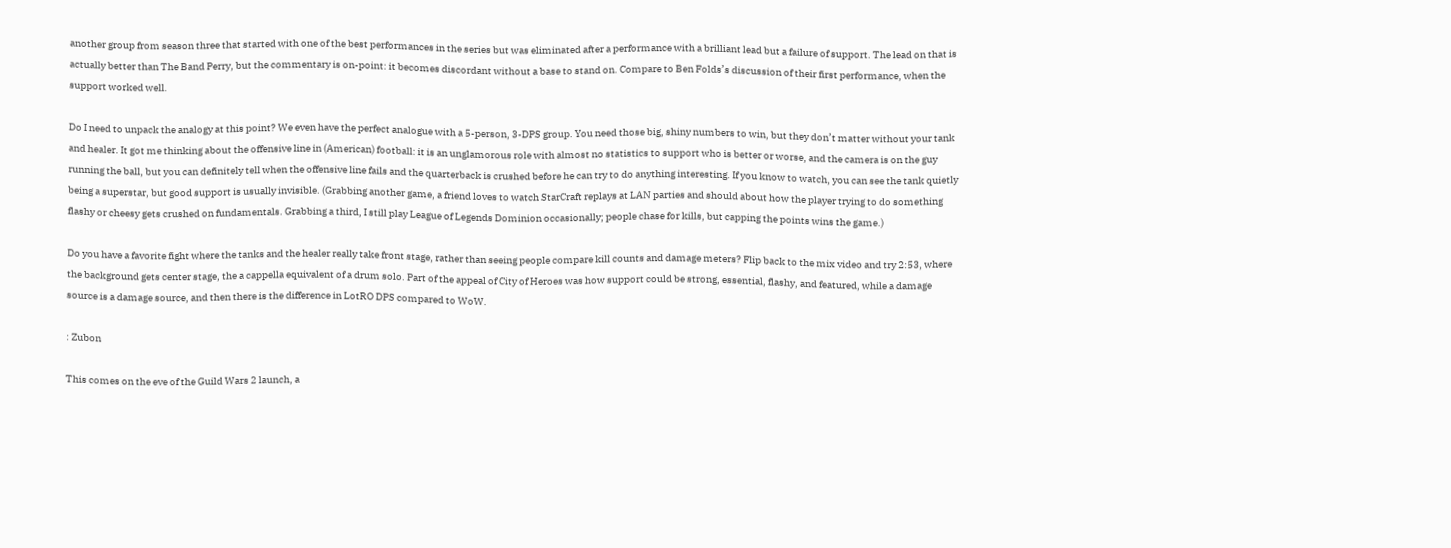another group from season three that started with one of the best performances in the series but was eliminated after a performance with a brilliant lead but a failure of support. The lead on that is actually better than The Band Perry, but the commentary is on-point: it becomes discordant without a base to stand on. Compare to Ben Folds’s discussion of their first performance, when the support worked well.

Do I need to unpack the analogy at this point? We even have the perfect analogue with a 5-person, 3-DPS group. You need those big, shiny numbers to win, but they don’t matter without your tank and healer. It got me thinking about the offensive line in (American) football: it is an unglamorous role with almost no statistics to support who is better or worse, and the camera is on the guy running the ball, but you can definitely tell when the offensive line fails and the quarterback is crushed before he can try to do anything interesting. If you know to watch, you can see the tank quietly being a superstar, but good support is usually invisible. (Grabbing another game, a friend loves to watch StarCraft replays at LAN parties and should about how the player trying to do something flashy or cheesy gets crushed on fundamentals. Grabbing a third, I still play League of Legends Dominion occasionally; people chase for kills, but capping the points wins the game.)

Do you have a favorite fight where the tanks and the healer really take front stage, rather than seeing people compare kill counts and damage meters? Flip back to the mix video and try 2:53, where the background gets center stage, the a cappella equivalent of a drum solo. Part of the appeal of City of Heroes was how support could be strong, essential, flashy, and featured, while a damage source is a damage source, and then there is the difference in LotRO DPS compared to WoW.

: Zubon

This comes on the eve of the Guild Wars 2 launch, a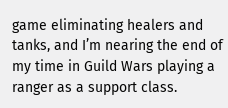game eliminating healers and tanks, and I’m nearing the end of my time in Guild Wars playing a ranger as a support class.